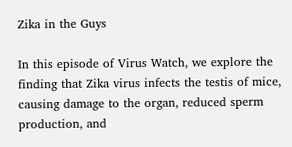Zika in the Guys

In this episode of Virus Watch, we explore the finding that Zika virus infects the testis of mice, causing damage to the organ, reduced sperm production, and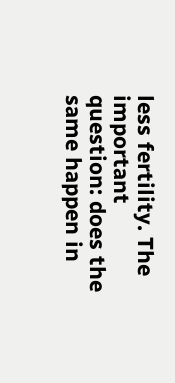less fertility. The important question: does the same happen in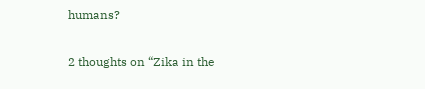humans?

2 thoughts on “Zika in the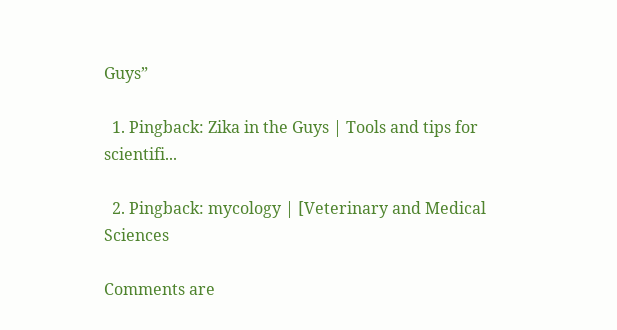Guys”

  1. Pingback: Zika in the Guys | Tools and tips for scientifi...

  2. Pingback: mycology | [Veterinary and Medical Sciences

Comments are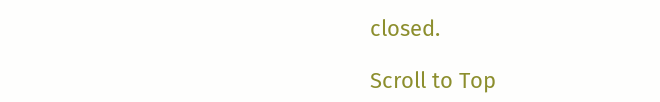closed.

Scroll to Top